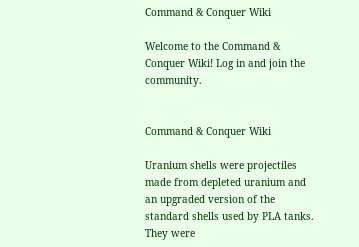Command & Conquer Wiki

Welcome to the Command & Conquer Wiki! Log in and join the community.


Command & Conquer Wiki

Uranium shells were projectiles made from depleted uranium and an upgraded version of the standard shells used by PLA tanks. They were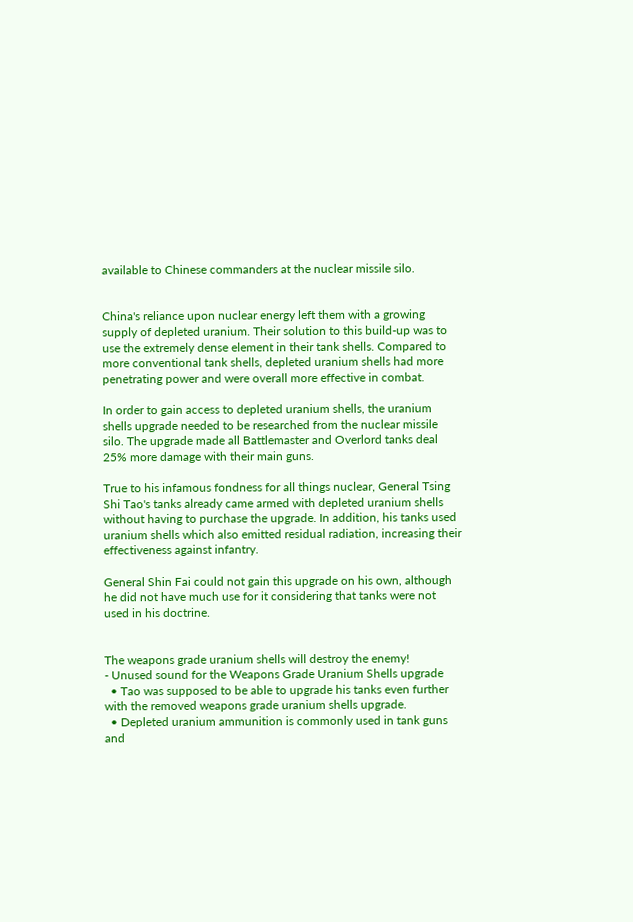available to Chinese commanders at the nuclear missile silo.


China's reliance upon nuclear energy left them with a growing supply of depleted uranium. Their solution to this build-up was to use the extremely dense element in their tank shells. Compared to more conventional tank shells, depleted uranium shells had more penetrating power and were overall more effective in combat.

In order to gain access to depleted uranium shells, the uranium shells upgrade needed to be researched from the nuclear missile silo. The upgrade made all Battlemaster and Overlord tanks deal 25% more damage with their main guns.

True to his infamous fondness for all things nuclear, General Tsing Shi Tao's tanks already came armed with depleted uranium shells without having to purchase the upgrade. In addition, his tanks used uranium shells which also emitted residual radiation, increasing their effectiveness against infantry.

General Shin Fai could not gain this upgrade on his own, although he did not have much use for it considering that tanks were not used in his doctrine.


The weapons grade uranium shells will destroy the enemy!
- Unused sound for the Weapons Grade Uranium Shells upgrade
  • Tao was supposed to be able to upgrade his tanks even further with the removed weapons grade uranium shells upgrade.
  • Depleted uranium ammunition is commonly used in tank guns and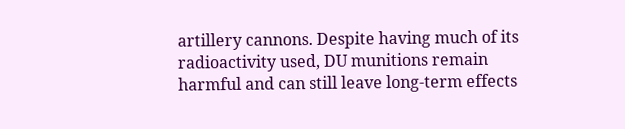artillery cannons. Despite having much of its radioactivity used, DU munitions remain harmful and can still leave long-term effects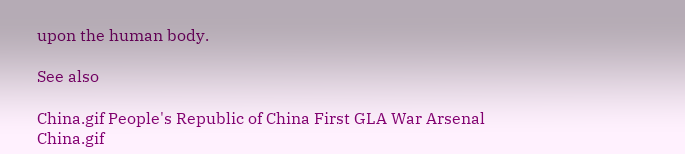upon the human body.

See also

China.gif People's Republic of China First GLA War Arsenal China.gif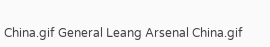China.gif General Leang Arsenal China.gif